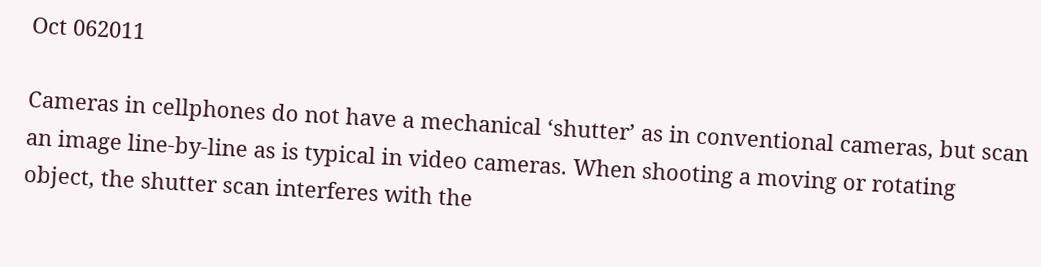Oct 062011

Cameras in cellphones do not have a mechanical ‘shutter’ as in conventional cameras, but scan an image line-by-line as is typical in video cameras. When shooting a moving or rotating object, the shutter scan interferes with the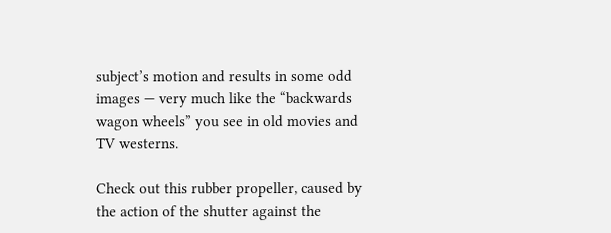subject’s motion and results in some odd images — very much like the “backwards wagon wheels” you see in old movies and TV westerns.

Check out this rubber propeller, caused by the action of the shutter against the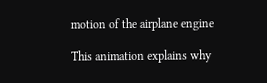motion of the airplane engine

This animation explains why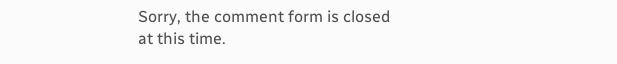Sorry, the comment form is closed at this time.